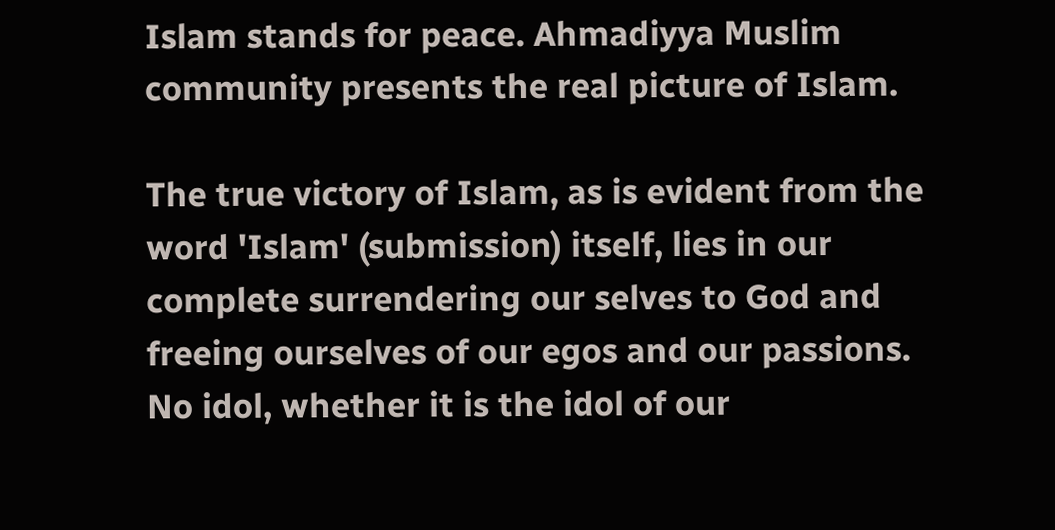Islam stands for peace. Ahmadiyya Muslim community presents the real picture of Islam.

The true victory of Islam, as is evident from the word 'Islam' (submission) itself, lies in our complete surrendering our selves to God and freeing ourselves of our egos and our passions. No idol, whether it is the idol of our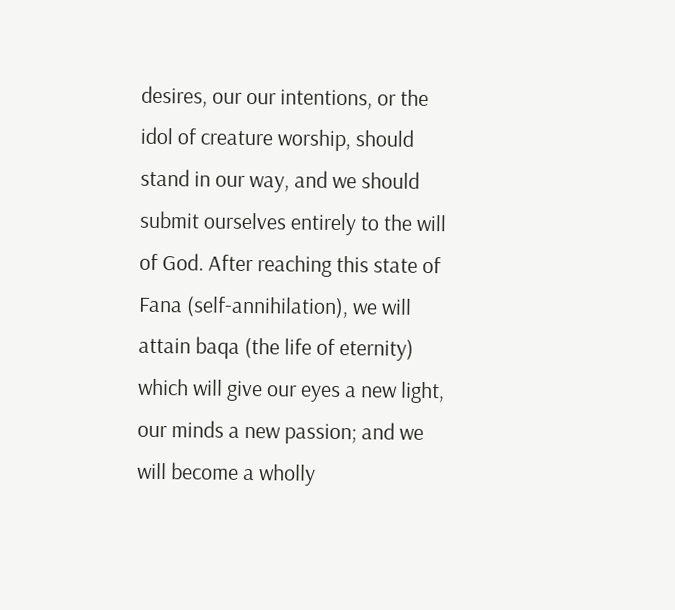desires, our our intentions, or the idol of creature worship, should stand in our way, and we should submit ourselves entirely to the will of God. After reaching this state of Fana (self-annihilation), we will attain baqa (the life of eternity) which will give our eyes a new light, our minds a new passion; and we will become a wholly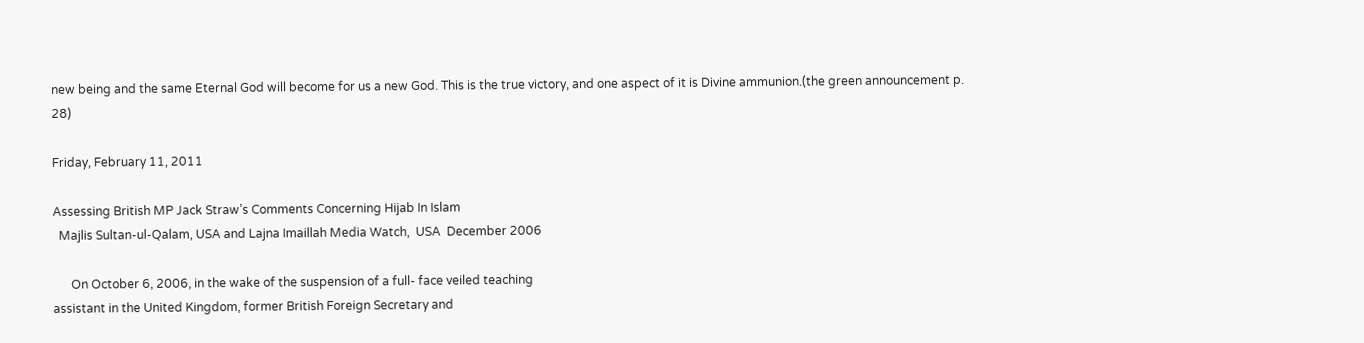new being and the same Eternal God will become for us a new God. This is the true victory, and one aspect of it is Divine ammunion.(the green announcement p. 28)

Friday, February 11, 2011

Assessing British MP Jack Straw’s Comments Concerning Hijab In Islam
  Majlis Sultan-ul-Qalam, USA and Lajna Imaillah Media Watch,  USA  December 2006

      On October 6, 2006, in the wake of the suspension of a full- face veiled teaching
assistant in the United Kingdom, former British Foreign Secretary and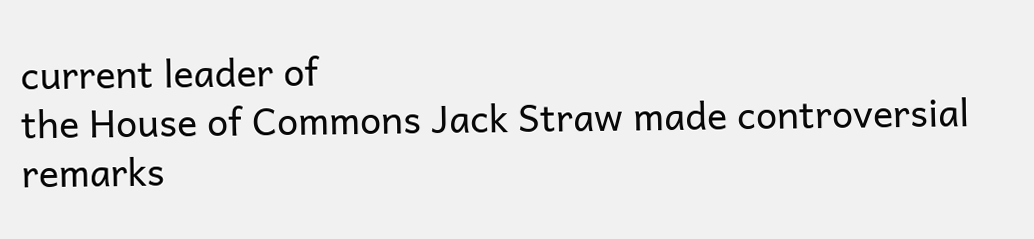current leader of
the House of Commons Jack Straw made controversial remarks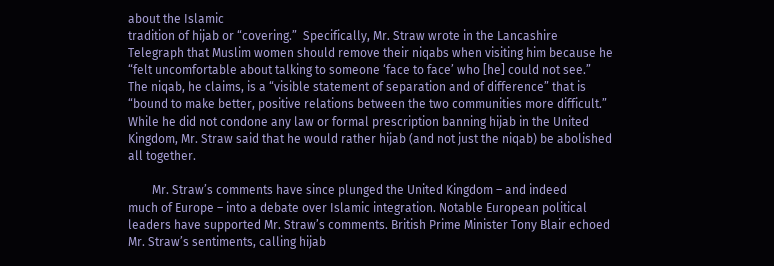about the Islamic
tradition of hijab or “covering.”  Specifically, Mr. Straw wrote in the Lancashire
Telegraph that Muslim women should remove their niqabs when visiting him because he
“felt uncomfortable about talking to someone ‘face to face’ who [he] could not see.”
The niqab, he claims, is a “visible statement of separation and of difference” that is
“bound to make better, positive relations between the two communities more difficult.”
While he did not condone any law or formal prescription banning hijab in the United
Kingdom, Mr. Straw said that he would rather hijab (and not just the niqab) be abolished
all together.

        Mr. Straw’s comments have since plunged the United Kingdom – and indeed
much of Europe – into a debate over Islamic integration. Notable European political
leaders have supported Mr. Straw’s comments. British Prime Minister Tony Blair echoed
Mr. Straw’s sentiments, calling hijab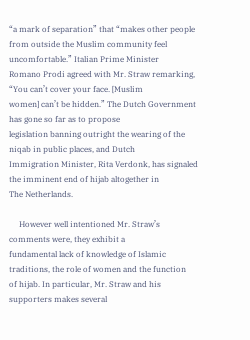“a mark of separation” that “makes other people
from outside the Muslim community feel uncomfortable.” Italian Prime Minister
Romano Prodi agreed with Mr. Straw remarking, “You can’t cover your face. [Muslim
women] can’t be hidden.” The Dutch Government has gone so far as to propose
legislation banning outright the wearing of the niqab in public places, and Dutch
Immigration Minister, Rita Verdonk, has signaled the imminent end of hijab altogether in
The Netherlands.

     However well intentioned Mr. Straw’s comments were, they exhibit a
fundamental lack of knowledge of Islamic traditions, the role of women and the function
of hijab. In particular, Mr. Straw and his supporters makes several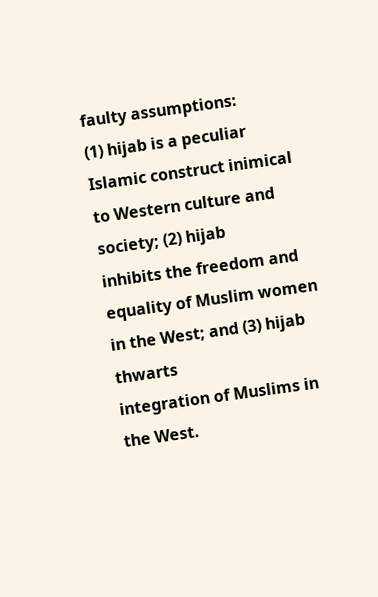faulty assumptions:
(1) hijab is a peculiar Islamic construct inimical to Western culture and society; (2) hijab
inhibits the freedom and equality of Muslim women in the West; and (3) hijab thwarts
integration of Muslims in the West.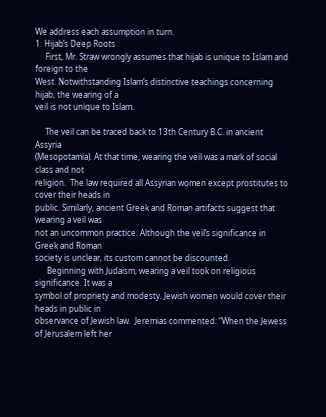We address each assumption in turn.
1. Hijab’s Deep Roots
     First, Mr. Straw wrongly assumes that hijab is unique to Islam and foreign to the
West. Notwithstanding Islam’s distinctive teachings concerning hijab, the wearing of a
veil is not unique to Islam.

     The veil can be traced back to 13th Century B.C. in ancient Assyria
(Mesopotamia). At that time, wearing the veil was a mark of social class and not
religion.  The law required all Assyrian women except prostitutes to cover their heads in
public. Similarly, ancient Greek and Roman artifacts suggest that wearing a veil was
not an uncommon practice. Although the veil’s significance in Greek and Roman
society is unclear, its custom cannot be discounted.
      Beginning with Judaism, wearing a veil took on religious significance. It was a
symbol of propriety and modesty. Jewish women would cover their heads in public in
observance of Jewish law.  Jeremias commented: “When the Jewess of Jerusalem left her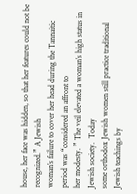house, her face was hidden, so that her features could not be recognized.” A Jewish
woman’s failure to cover her head during the Tannaitic period was “considered an affront to
her modesty. ” The veil elevated a woman’s high status in Jewish society.  Today
some orthodox Jewish women still practice traditional Jewish teachings by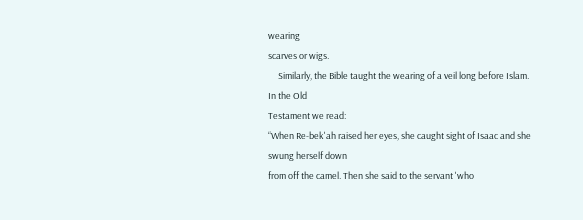wearing
scarves or wigs.
     Similarly, the Bible taught the wearing of a veil long before Islam. In the Old
Testament we read:
“When Re-bek'ah raised her eyes, she caught sight of Isaac and she swung herself down
from off the camel. Then she said to the servant 'who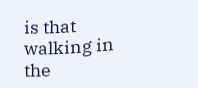is that walking in the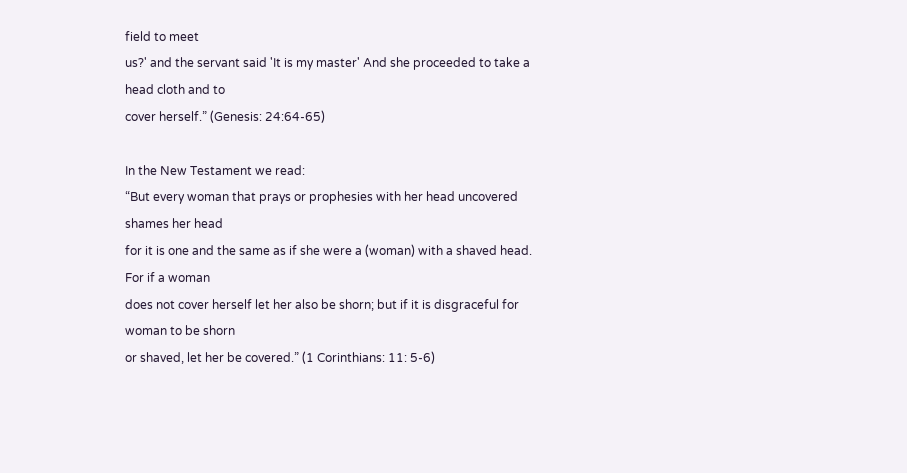field to meet
us?' and the servant said 'It is my master' And she proceeded to take a head cloth and to
cover herself.” (Genesis: 24:64-65)

In the New Testament we read:
“But every woman that prays or prophesies with her head uncovered shames her head
for it is one and the same as if she were a (woman) with a shaved head. For if a woman
does not cover herself let her also be shorn; but if it is disgraceful for woman to be shorn
or shaved, let her be covered.” (1 Corinthians: 11: 5-6)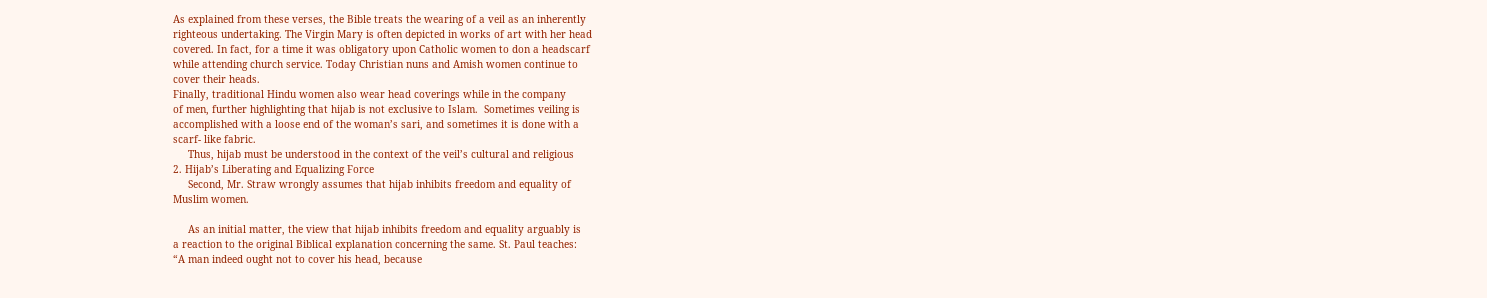As explained from these verses, the Bible treats the wearing of a veil as an inherently
righteous undertaking. The Virgin Mary is often depicted in works of art with her head
covered. In fact, for a time it was obligatory upon Catholic women to don a headscarf
while attending church service. Today Christian nuns and Amish women continue to
cover their heads.
Finally, traditional Hindu women also wear head coverings while in the company
of men, further highlighting that hijab is not exclusive to Islam.  Sometimes veiling is
accomplished with a loose end of the woman’s sari, and sometimes it is done with a
scarf- like fabric.
     Thus, hijab must be understood in the context of the veil’s cultural and religious
2. Hijab’s Liberating and Equalizing Force
     Second, Mr. Straw wrongly assumes that hijab inhibits freedom and equality of
Muslim women.

     As an initial matter, the view that hijab inhibits freedom and equality arguably is
a reaction to the original Biblical explanation concerning the same. St. Paul teaches:
“A man indeed ought not to cover his head, because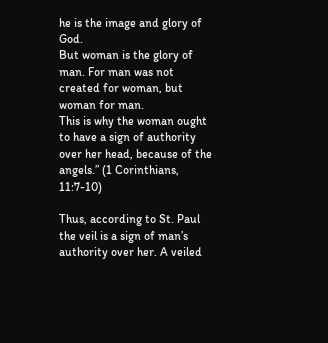he is the image and glory of God.
But woman is the glory of man. For man was not created for woman, but woman for man.
This is why the woman ought to have a sign of authority over her head, because of the
angels.” (1 Corinthians, 11:7-10)

Thus, according to St. Paul the veil is a sign of man’s authority over her. A veiled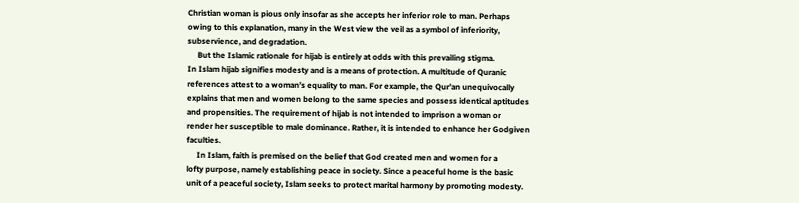Christian woman is pious only insofar as she accepts her inferior role to man. Perhaps
owing to this explanation, many in the West view the veil as a symbol of inferiority,
subservience, and degradation.
     But the Islamic rationale for hijab is entirely at odds with this prevailing stigma.
In Islam hijab signifies modesty and is a means of protection. A multitude of Quranic
references attest to a woman’s equality to man. For example, the Qur’an unequivocally
explains that men and women belong to the same species and possess identical aptitudes
and propensities. The requirement of hijab is not intended to imprison a woman or
render her susceptible to male dominance. Rather, it is intended to enhance her Godgiven faculties.
     In Islam, faith is premised on the belief that God created men and women for a
lofty purpose, namely establishing peace in society. Since a peaceful home is the basic
unit of a peaceful society, Islam seeks to protect marital harmony by promoting modesty.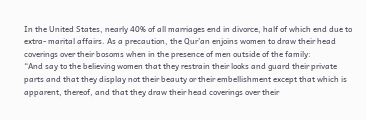In the United States, nearly 40% of all marriages end in divorce, half of which end due to
extra- marital affairs. As a precaution, the Qur’an enjoins women to draw their head
coverings over their bosoms when in the presence of men outside of the family:
“And say to the believing women that they restrain their looks and guard their private
parts and that they display not their beauty or their embellishment except that which is
apparent, thereof, and that they draw their head coverings over their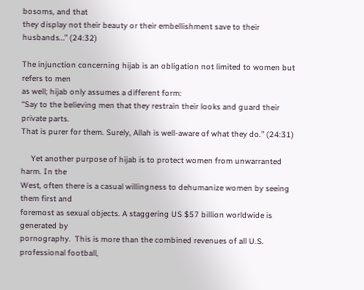bosoms, and that
they display not their beauty or their embellishment save to their husbands…” (24:32)

The injunction concerning hijab is an obligation not limited to women but refers to men
as well; hijab only assumes a different form:
“Say to the believing men that they restrain their looks and guard their private parts.
That is purer for them. Surely, Allah is well-aware of what they do.” (24:31)

     Yet another purpose of hijab is to protect women from unwarranted harm. In the
West, often there is a casual willingness to dehumanize women by seeing them first and
foremost as sexual objects. A staggering US $57 billion worldwide is generated by
pornography.  This is more than the combined revenues of all U.S. professional football,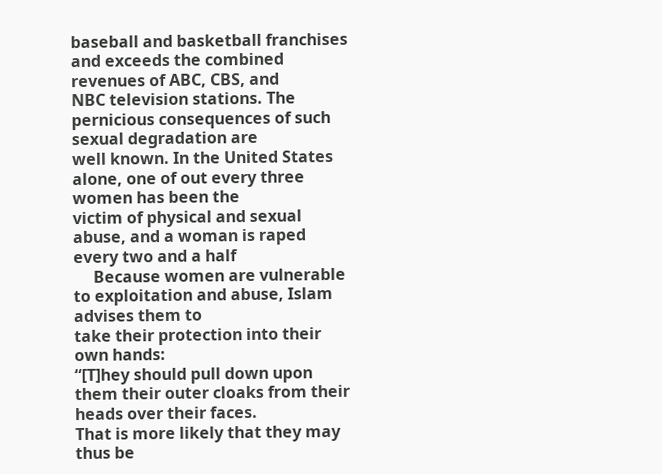baseball and basketball franchises and exceeds the combined revenues of ABC, CBS, and
NBC television stations. The pernicious consequences of such sexual degradation are
well known. In the United States alone, one of out every three women has been the
victim of physical and sexual abuse, and a woman is raped every two and a half
     Because women are vulnerable to exploitation and abuse, Islam advises them to
take their protection into their own hands:
“[T]hey should pull down upon them their outer cloaks from their heads over their faces.
That is more likely that they may thus be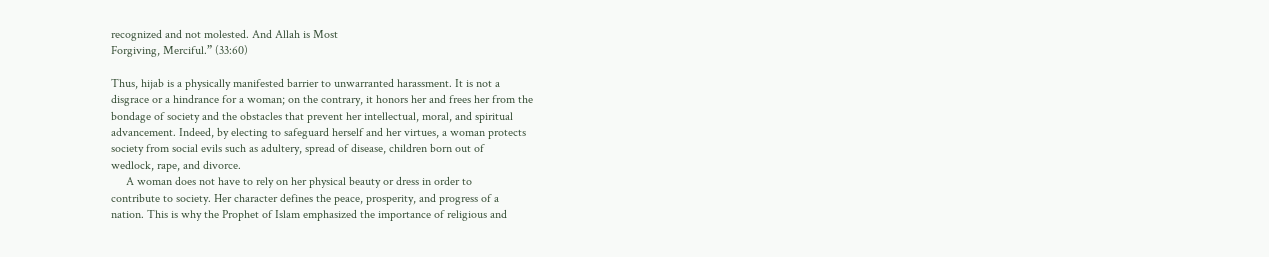recognized and not molested. And Allah is Most
Forgiving, Merciful.” (33:60)

Thus, hijab is a physically manifested barrier to unwarranted harassment. It is not a
disgrace or a hindrance for a woman; on the contrary, it honors her and frees her from the
bondage of society and the obstacles that prevent her intellectual, moral, and spiritual
advancement. Indeed, by electing to safeguard herself and her virtues, a woman protects
society from social evils such as adultery, spread of disease, children born out of
wedlock, rape, and divorce.
     A woman does not have to rely on her physical beauty or dress in order to
contribute to society. Her character defines the peace, prosperity, and progress of a
nation. This is why the Prophet of Islam emphasized the importance of religious and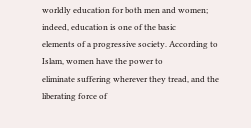worldly education for both men and women; indeed, education is one of the basic
elements of a progressive society. According to Islam, women have the power to
eliminate suffering wherever they tread, and the liberating force of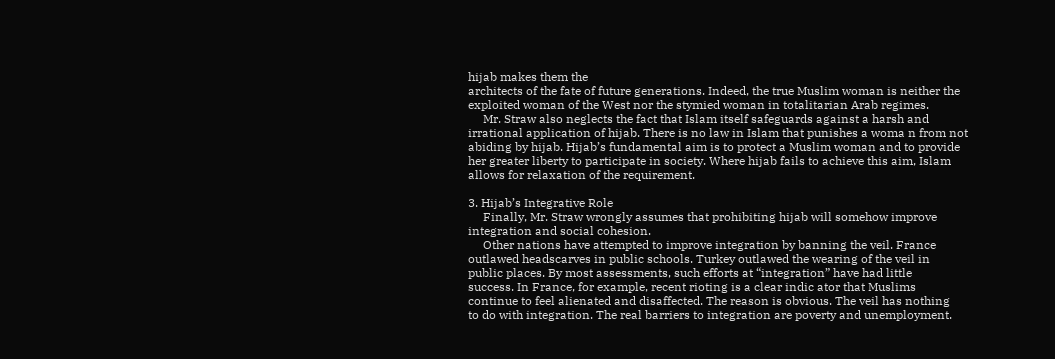hijab makes them the
architects of the fate of future generations. Indeed, the true Muslim woman is neither the
exploited woman of the West nor the stymied woman in totalitarian Arab regimes.
     Mr. Straw also neglects the fact that Islam itself safeguards against a harsh and
irrational application of hijab. There is no law in Islam that punishes a woma n from not
abiding by hijab. Hijab’s fundamental aim is to protect a Muslim woman and to provide
her greater liberty to participate in society. Where hijab fails to achieve this aim, Islam
allows for relaxation of the requirement.

3. Hijab’s Integrative Role
     Finally, Mr. Straw wrongly assumes that prohibiting hijab will somehow improve
integration and social cohesion.
     Other nations have attempted to improve integration by banning the veil. France
outlawed headscarves in public schools. Turkey outlawed the wearing of the veil in
public places. By most assessments, such efforts at “integration” have had little
success. In France, for example, recent rioting is a clear indic ator that Muslims
continue to feel alienated and disaffected. The reason is obvious. The veil has nothing
to do with integration. The real barriers to integration are poverty and unemployment.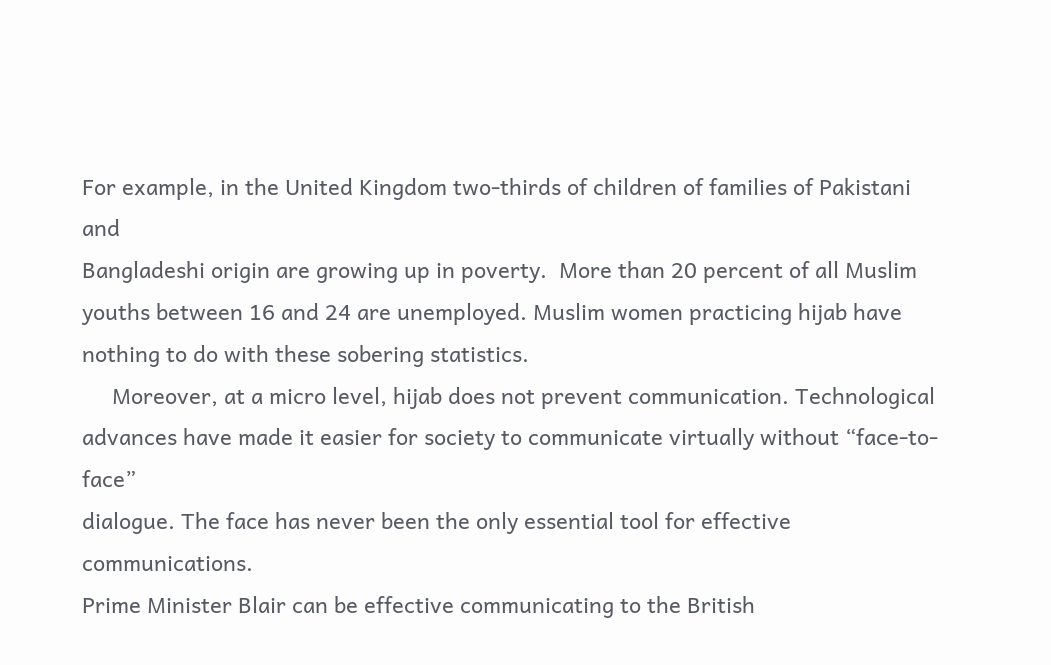For example, in the United Kingdom two-thirds of children of families of Pakistani and
Bangladeshi origin are growing up in poverty.  More than 20 percent of all Muslim
youths between 16 and 24 are unemployed. Muslim women practicing hijab have
nothing to do with these sobering statistics.
     Moreover, at a micro level, hijab does not prevent communication. Technological
advances have made it easier for society to communicate virtually without “face-to-face”
dialogue. The face has never been the only essential tool for effective communications.
Prime Minister Blair can be effective communicating to the British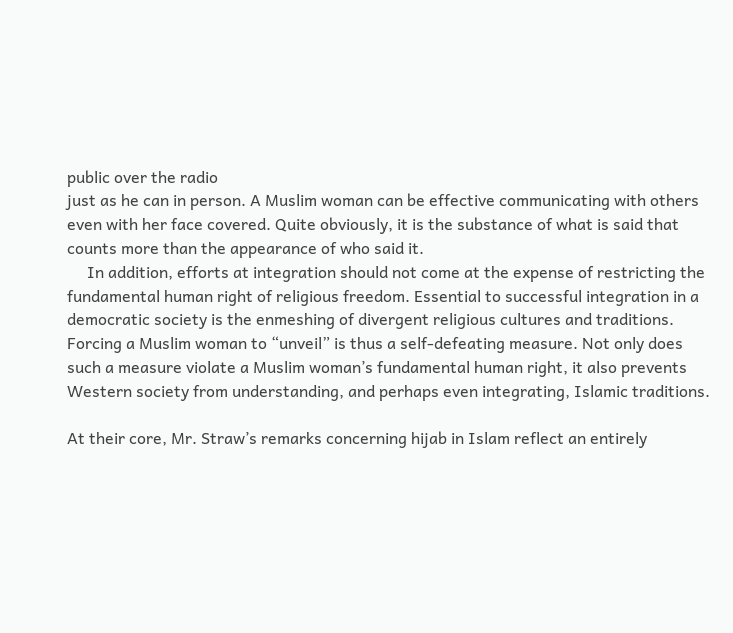public over the radio
just as he can in person. A Muslim woman can be effective communicating with others
even with her face covered. Quite obviously, it is the substance of what is said that
counts more than the appearance of who said it.
     In addition, efforts at integration should not come at the expense of restricting the
fundamental human right of religious freedom. Essential to successful integration in a
democratic society is the enmeshing of divergent religious cultures and traditions.
Forcing a Muslim woman to “unveil” is thus a self-defeating measure. Not only does
such a measure violate a Muslim woman’s fundamental human right, it also prevents
Western society from understanding, and perhaps even integrating, Islamic traditions.

At their core, Mr. Straw’s remarks concerning hijab in Islam reflect an entirely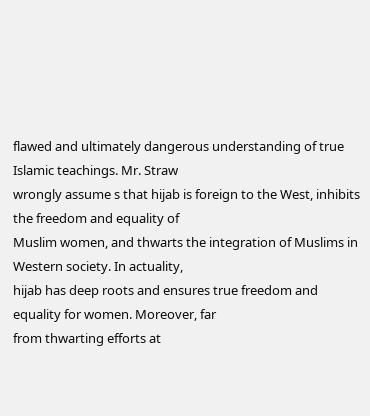flawed and ultimately dangerous understanding of true Islamic teachings. Mr. Straw
wrongly assume s that hijab is foreign to the West, inhibits the freedom and equality of
Muslim women, and thwarts the integration of Muslims in Western society. In actuality,
hijab has deep roots and ensures true freedom and equality for women. Moreover, far
from thwarting efforts at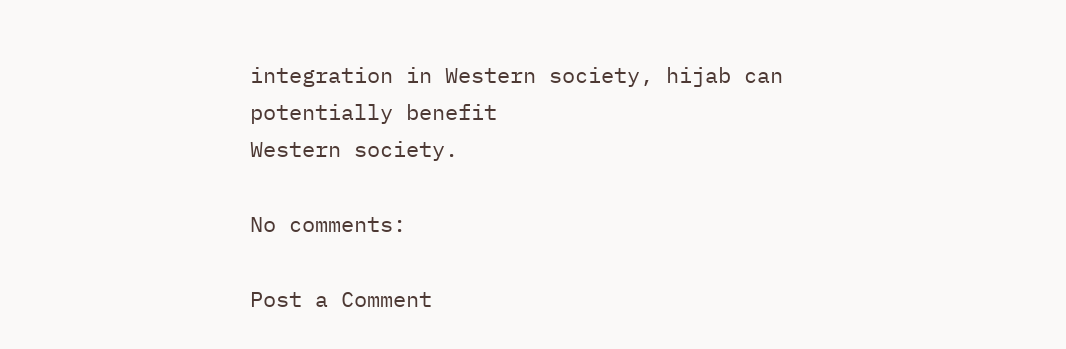integration in Western society, hijab can potentially benefit
Western society.

No comments:

Post a Comment